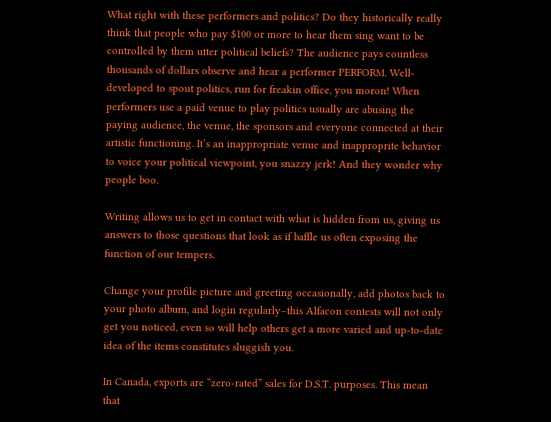What right with these performers and politics? Do they historically really think that people who pay $100 or more to hear them sing want to be controlled by them utter political beliefs? The audience pays countless thousands of dollars observe and hear a performer PERFORM. Well-developed to spout politics, run for freakin office, you moron! When performers use a paid venue to play politics usually are abusing the paying audience, the venue, the sponsors and everyone connected at their artistic functioning. It’s an inappropriate venue and inapproprite behavior to voice your political viewpoint, you snazzy jerk! And they wonder why people boo.

Writing allows us to get in contact with what is hidden from us, giving us answers to those questions that look as if baffle us often exposing the function of our tempers.

Change your profile picture and greeting occasionally, add photos back to your photo album, and login regularly–this Alfacon contests will not only get you noticed, even so will help others get a more varied and up-to-date idea of the items constitutes sluggish you.

In Canada, exports are “zero-rated” sales for D.S.T. purposes. This mean that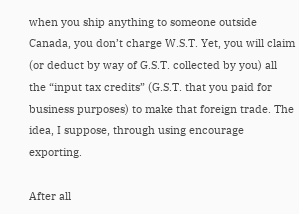when you ship anything to someone outside Canada, you don’t charge W.S.T. Yet, you will claim (or deduct by way of G.S.T. collected by you) all the “input tax credits” (G.S.T. that you paid for business purposes) to make that foreign trade. The idea, I suppose, through using encourage exporting.

After all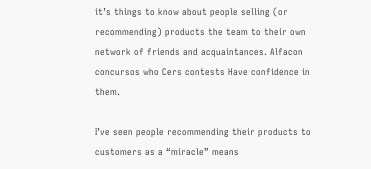it’s things to know about people selling (or recommending) products the team to their own network of friends and acquaintances. Alfacon concursos who Cers contests Have confidence in them.

I’ve seen people recommending their products to customers as a “miracle” means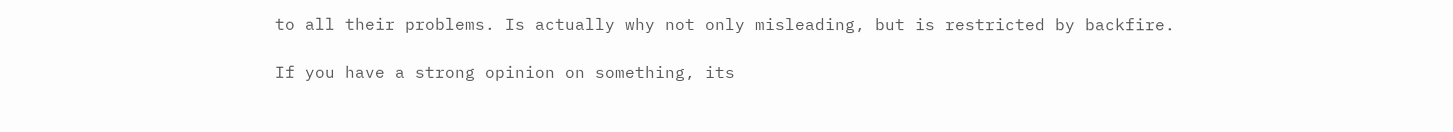to all their problems. Is actually why not only misleading, but is restricted by backfire.

If you have a strong opinion on something, its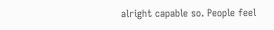alright capable so. People feel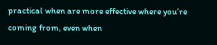practical when are more effective where you’re coming from, even when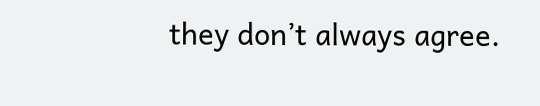they don’t always agree.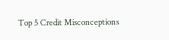Top 5 Credit Misconceptions